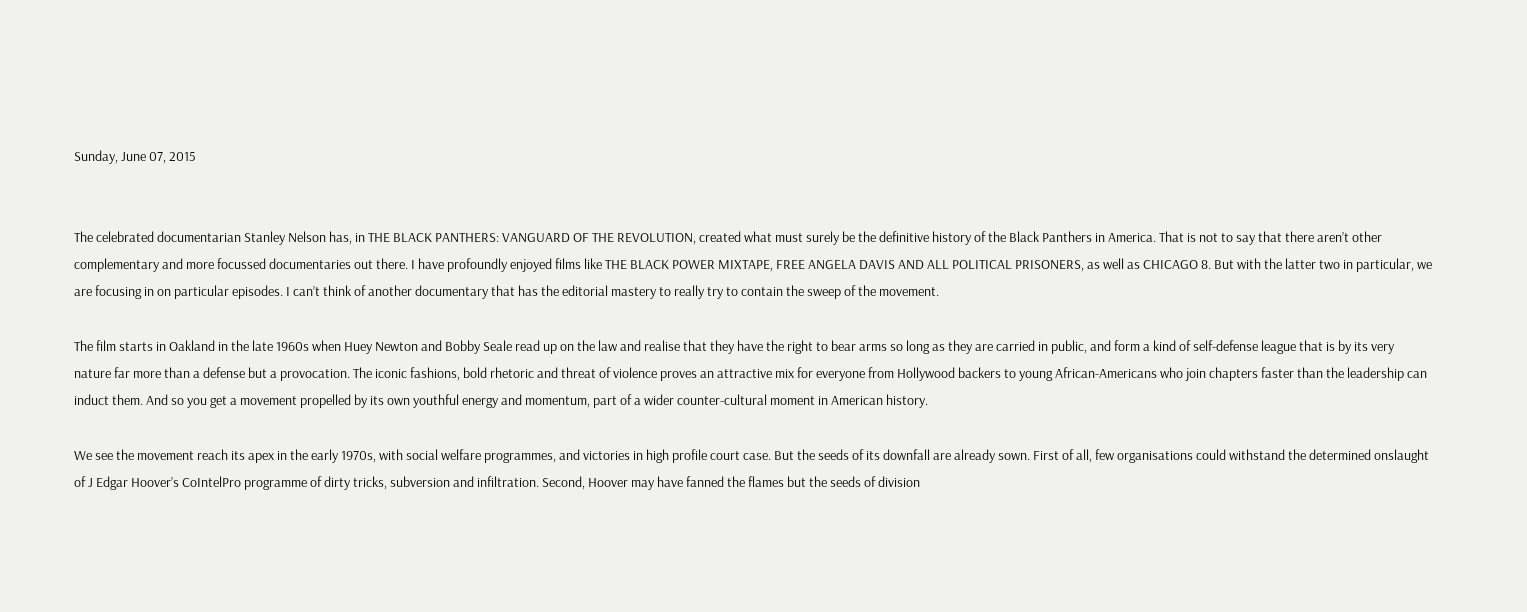Sunday, June 07, 2015


The celebrated documentarian Stanley Nelson has, in THE BLACK PANTHERS: VANGUARD OF THE REVOLUTION, created what must surely be the definitive history of the Black Panthers in America. That is not to say that there aren’t other complementary and more focussed documentaries out there. I have profoundly enjoyed films like THE BLACK POWER MIXTAPE, FREE ANGELA DAVIS AND ALL POLITICAL PRISONERS, as well as CHICAGO 8. But with the latter two in particular, we are focusing in on particular episodes. I can’t think of another documentary that has the editorial mastery to really try to contain the sweep of the movement.

The film starts in Oakland in the late 1960s when Huey Newton and Bobby Seale read up on the law and realise that they have the right to bear arms so long as they are carried in public, and form a kind of self-defense league that is by its very nature far more than a defense but a provocation. The iconic fashions, bold rhetoric and threat of violence proves an attractive mix for everyone from Hollywood backers to young African-Americans who join chapters faster than the leadership can induct them. And so you get a movement propelled by its own youthful energy and momentum, part of a wider counter-cultural moment in American history.

We see the movement reach its apex in the early 1970s, with social welfare programmes, and victories in high profile court case. But the seeds of its downfall are already sown. First of all, few organisations could withstand the determined onslaught of J Edgar Hoover’s CoIntelPro programme of dirty tricks, subversion and infiltration. Second, Hoover may have fanned the flames but the seeds of division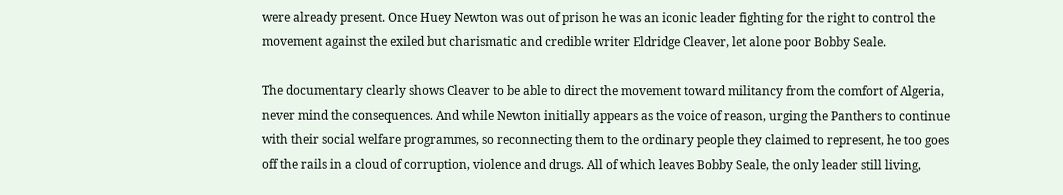were already present. Once Huey Newton was out of prison he was an iconic leader fighting for the right to control the movement against the exiled but charismatic and credible writer Eldridge Cleaver, let alone poor Bobby Seale.

The documentary clearly shows Cleaver to be able to direct the movement toward militancy from the comfort of Algeria, never mind the consequences. And while Newton initially appears as the voice of reason, urging the Panthers to continue with their social welfare programmes, so reconnecting them to the ordinary people they claimed to represent, he too goes off the rails in a cloud of corruption, violence and drugs. All of which leaves Bobby Seale, the only leader still living,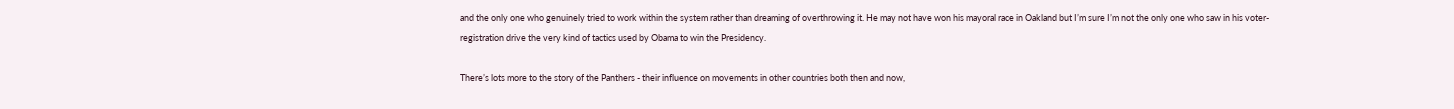and the only one who genuinely tried to work within the system rather than dreaming of overthrowing it. He may not have won his mayoral race in Oakland but I’m sure I’m not the only one who saw in his voter-registration drive the very kind of tactics used by Obama to win the Presidency.

There’s lots more to the story of the Panthers - their influence on movements in other countries both then and now,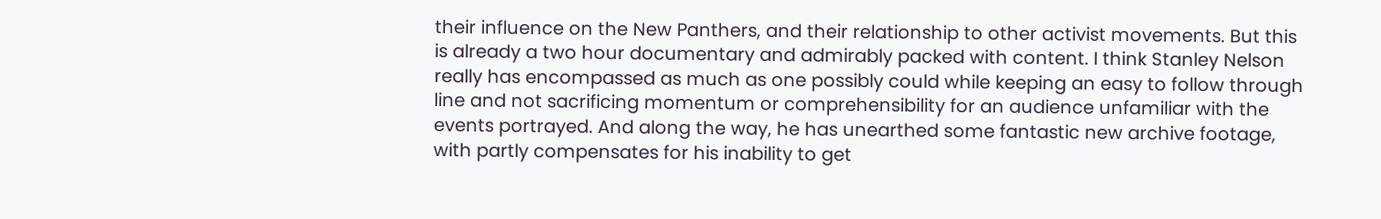their influence on the New Panthers, and their relationship to other activist movements. But this is already a two hour documentary and admirably packed with content. I think Stanley Nelson really has encompassed as much as one possibly could while keeping an easy to follow through line and not sacrificing momentum or comprehensibility for an audience unfamiliar with the events portrayed. And along the way, he has unearthed some fantastic new archive footage, with partly compensates for his inability to get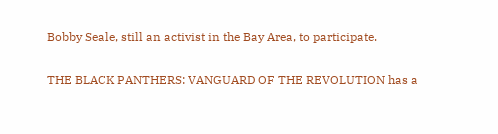Bobby Seale, still an activist in the Bay Area, to participate.

THE BLACK PANTHERS: VANGUARD OF THE REVOLUTION has a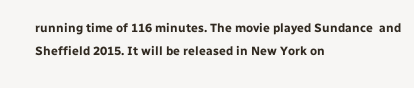running time of 116 minutes. The movie played Sundance  and Sheffield 2015. It will be released in New York on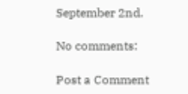September 2nd.

No comments:

Post a Comment